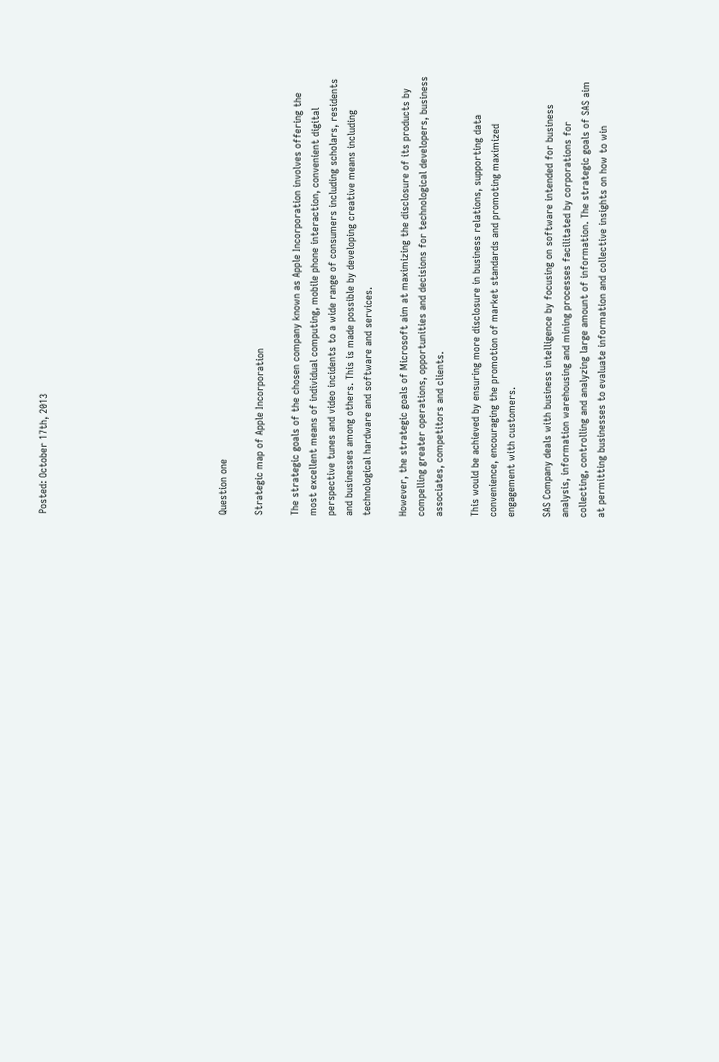Posted: October 17th, 2013









Question one

Strategic map of Apple Incorporation

The strategic goals of the chosen company known as Apple Incorporation involves offering the most excellent means of individual computing, mobile phone interaction, convenient digital perspective tunes and video incidents to a wide range of consumers including scholars, residents and businesses among others. This is made possible by developing creative means including technological hardware and software and services.

However, the strategic goals of Microsoft aim at maximizing the disclosure of its products by compelling greater operations, opportunities and decisions for technological developers, business associates, competitors and clients.

This would be achieved by ensuring more disclosure in business relations, supporting data convenience, encouraging the promotion of market standards and promoting maximized engagement with customers.

SAS Company deals with business intelligence by focusing on software intended for business analysis, information warehousing and mining processes facilitated by corporations for collecting, controlling and analyzing large amount of information. The strategic goals of SAS aim at permitting businesses to evaluate information and collective insights on how to win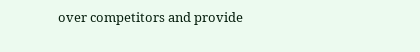over competitors and provide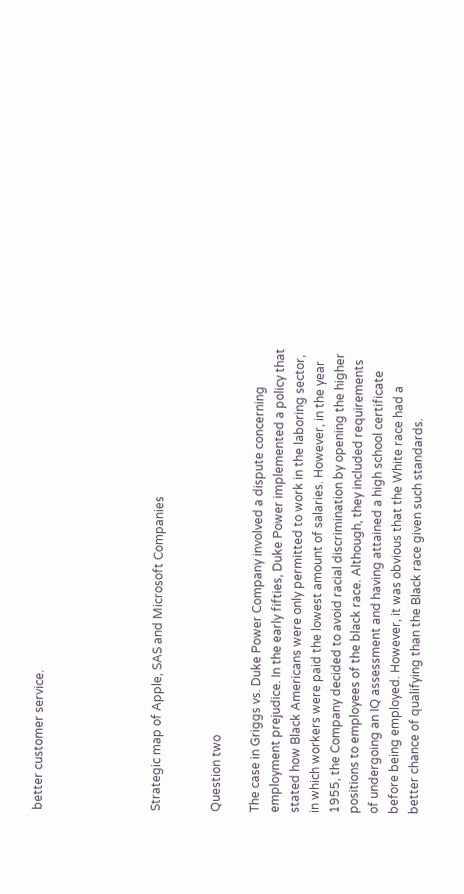better customer service.





Strategic map of Apple, SAS and Microsoft Companies


Question two

The case in Griggs vs. Duke Power Company involved a dispute concerning employment prejudice. In the early fifties, Duke Power implemented a policy that stated how Black Americans were only permitted to work in the laboring sector, in which workers were paid the lowest amount of salaries. However, in the year 1955, the Company decided to avoid racial discrimination by opening the higher positions to employees of the black race. Although, they included requirements of undergoing an IQ assessment and having attained a high school certificate before being employed. However, it was obvious that the White race had a better chance of qualifying than the Black race given such standards.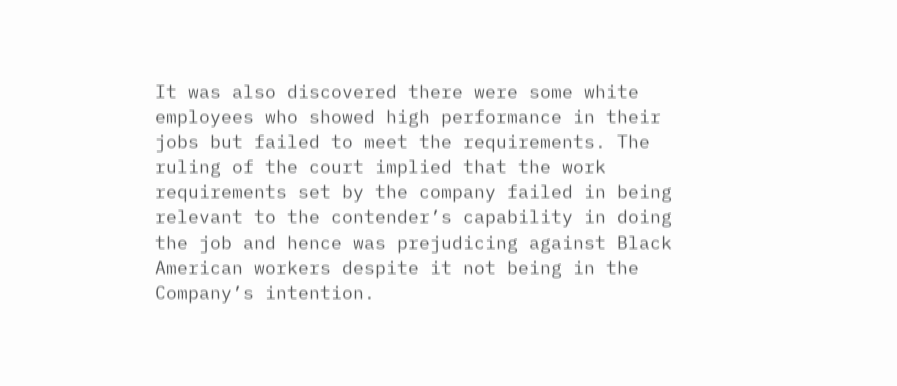It was also discovered there were some white employees who showed high performance in their jobs but failed to meet the requirements. The ruling of the court implied that the work requirements set by the company failed in being relevant to the contender’s capability in doing the job and hence was prejudicing against Black American workers despite it not being in the Company’s intention.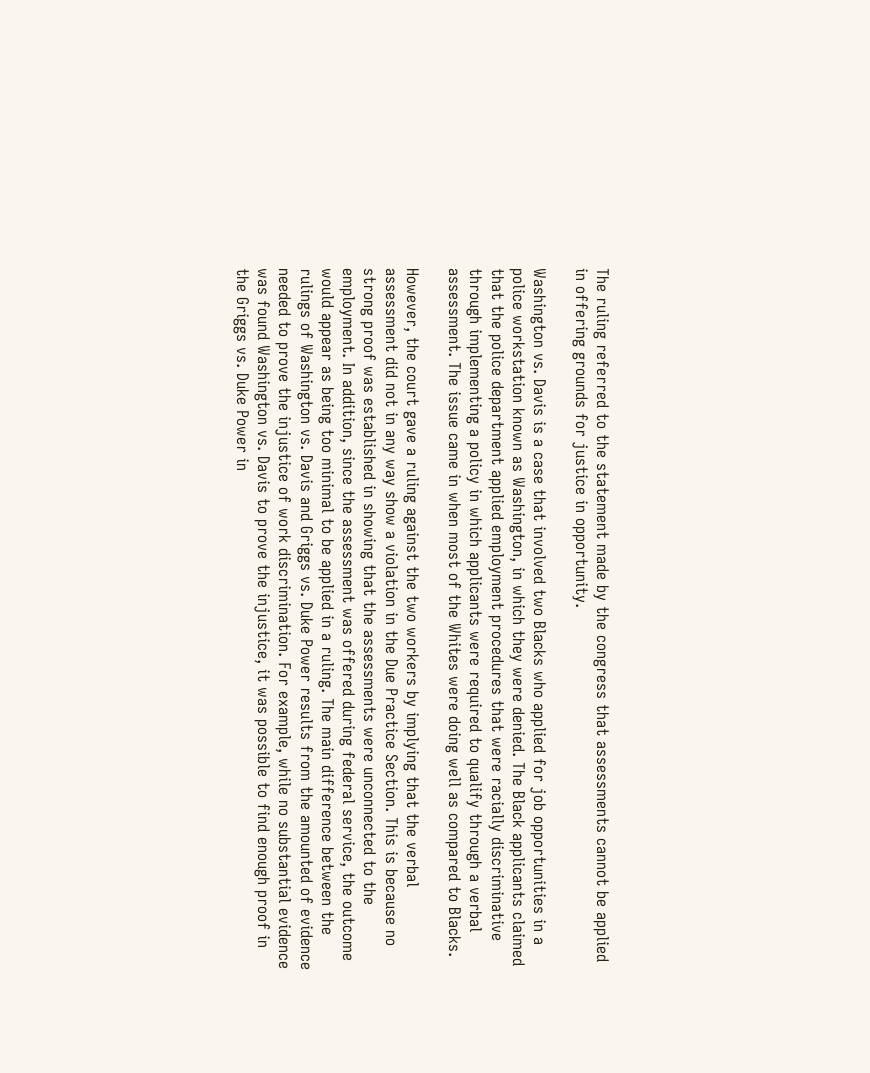The ruling referred to the statement made by the congress that assessments cannot be applied in offering grounds for justice in opportunity.

Washington vs. Davis is a case that involved two Blacks who applied for job opportunities in a police workstation known as Washington, in which they were denied. The Black applicants claimed that the police department applied employment procedures that were racially discriminative through implementing a policy in which applicants were required to qualify through a verbal assessment. The issue came in when most of the Whites were doing well as compared to Blacks.

However, the court gave a ruling against the two workers by implying that the verbal assessment did not in any way show a violation in the Due Practice Section. This is because no strong proof was established in showing that the assessments were unconnected to the employment. In addition, since the assessment was offered during federal service, the outcome would appear as being too minimal to be applied in a ruling. The main difference between the rulings of Washington vs. Davis and Griggs vs. Duke Power results from the amounted of evidence needed to prove the injustice of work discrimination. For example, while no substantial evidence was found Washington vs. Davis to prove the injustice, it was possible to find enough proof in the Griggs vs. Duke Power in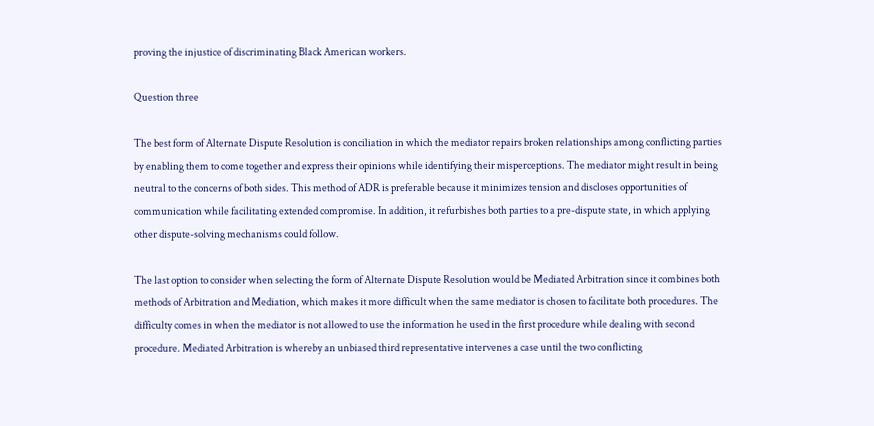proving the injustice of discriminating Black American workers.

Question three

The best form of Alternate Dispute Resolution is conciliation in which the mediator repairs broken relationships among conflicting parties by enabling them to come together and express their opinions while identifying their misperceptions. The mediator might result in being neutral to the concerns of both sides. This method of ADR is preferable because it minimizes tension and discloses opportunities of communication while facilitating extended compromise. In addition, it refurbishes both parties to a pre-dispute state, in which applying other dispute-solving mechanisms could follow.

The last option to consider when selecting the form of Alternate Dispute Resolution would be Mediated Arbitration since it combines both methods of Arbitration and Mediation, which makes it more difficult when the same mediator is chosen to facilitate both procedures. The difficulty comes in when the mediator is not allowed to use the information he used in the first procedure while dealing with second procedure. Mediated Arbitration is whereby an unbiased third representative intervenes a case until the two conflicting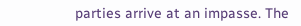parties arrive at an impasse. The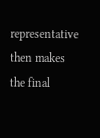representative then makes the final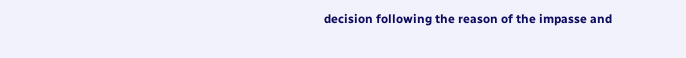decision following the reason of the impasse and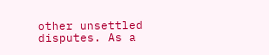other unsettled disputes. As a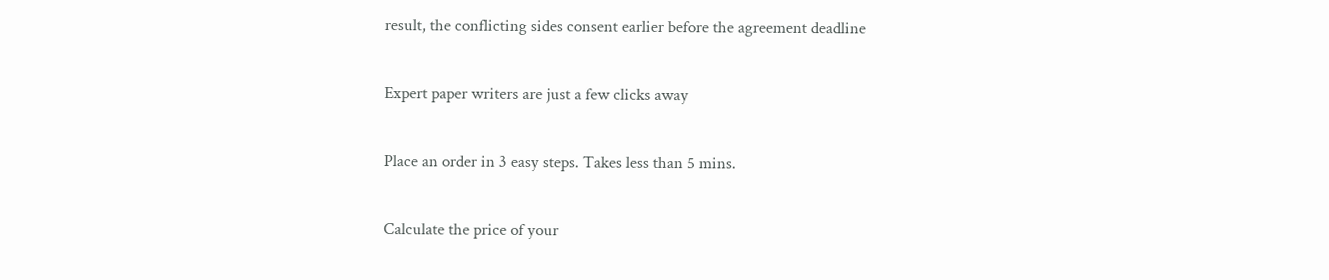result, the conflicting sides consent earlier before the agreement deadline

Expert paper writers are just a few clicks away

Place an order in 3 easy steps. Takes less than 5 mins.

Calculate the price of your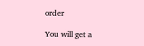order

You will get a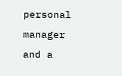personal manager and a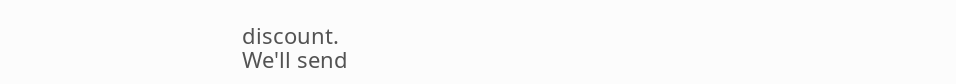discount.
We'll send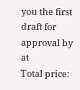you the first draft for approval by at
Total price: